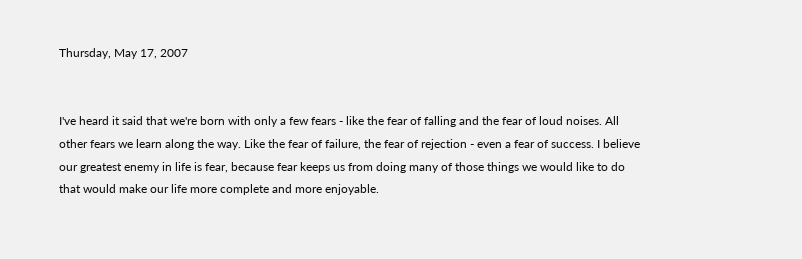Thursday, May 17, 2007


I've heard it said that we're born with only a few fears - like the fear of falling and the fear of loud noises. All other fears we learn along the way. Like the fear of failure, the fear of rejection - even a fear of success. I believe our greatest enemy in life is fear, because fear keeps us from doing many of those things we would like to do that would make our life more complete and more enjoyable.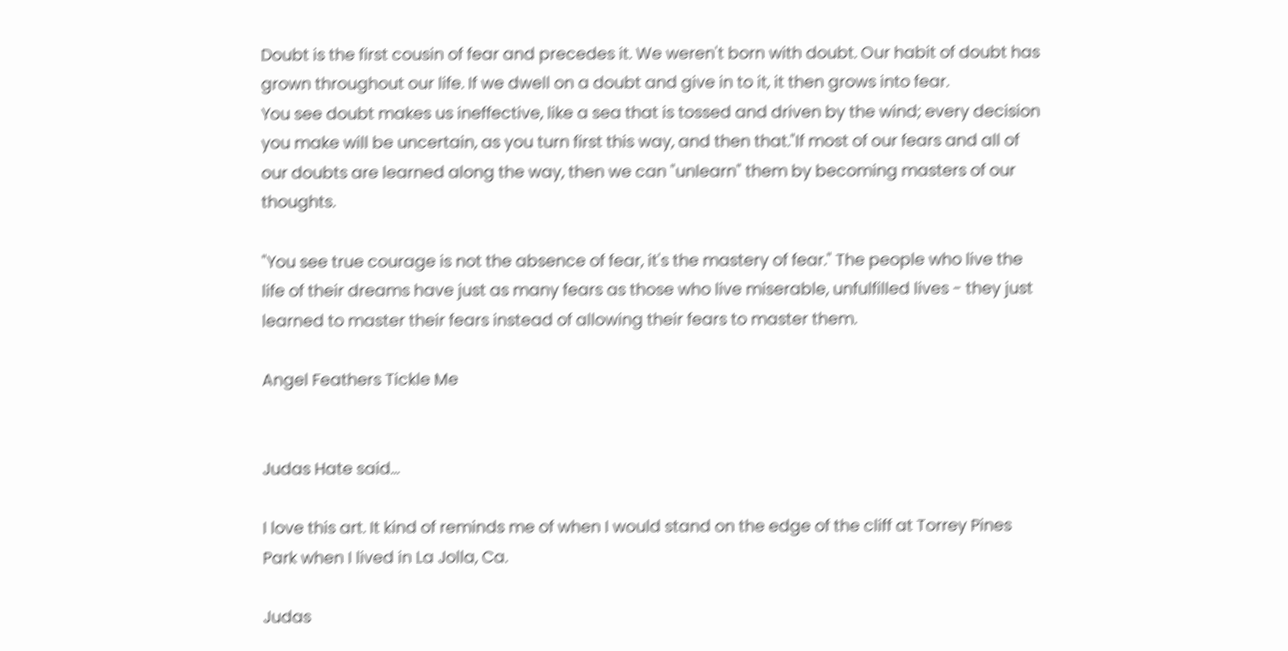Doubt is the first cousin of fear and precedes it. We weren't born with doubt. Our habit of doubt has grown throughout our life. If we dwell on a doubt and give in to it, it then grows into fear.
You see doubt makes us ineffective, like a sea that is tossed and driven by the wind; every decision you make will be uncertain, as you turn first this way, and then that."If most of our fears and all of our doubts are learned along the way, then we can "unlearn" them by becoming masters of our thoughts.

"You see true courage is not the absence of fear, it's the mastery of fear." The people who live the life of their dreams have just as many fears as those who live miserable, unfulfilled lives - they just learned to master their fears instead of allowing their fears to master them.

Angel Feathers Tickle Me


Judas Hate said...

I love this art. It kind of reminds me of when I would stand on the edge of the cliff at Torrey Pines Park when I lived in La Jolla, Ca.

Judas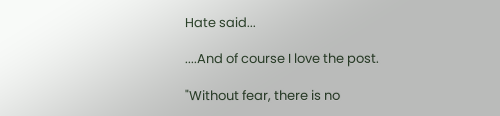Hate said...

....And of course I love the post.

"Without fear, there is no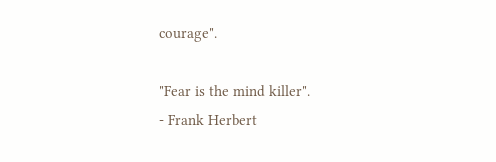courage".

"Fear is the mind killer".
- Frank Herbert